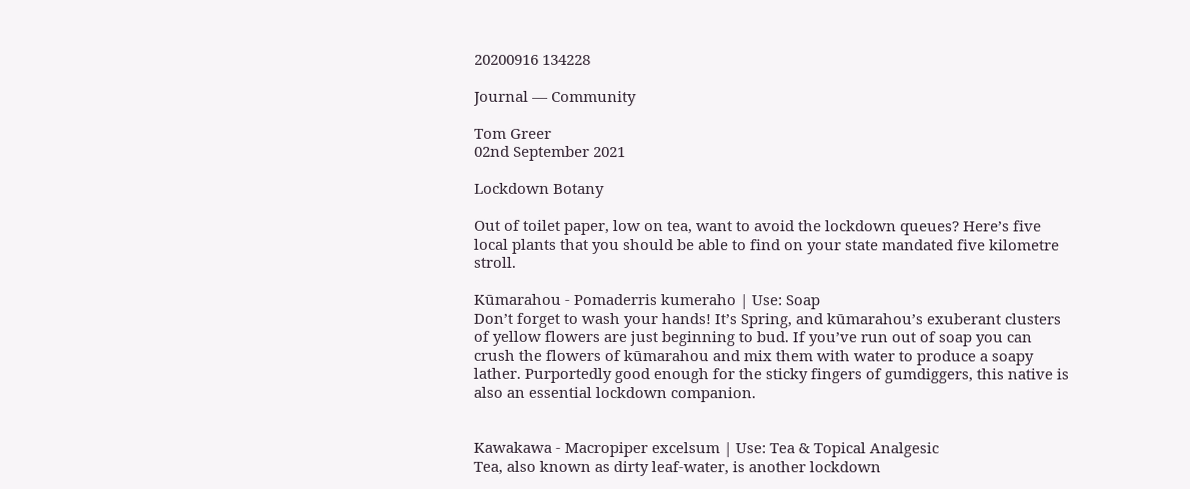20200916 134228

Journal — Community

Tom Greer
02nd September 2021

Lockdown Botany

Out of toilet paper, low on tea, want to avoid the lockdown queues? Here’s five local plants that you should be able to find on your state mandated five kilometre stroll.

Kūmarahou - Pomaderris kumeraho | Use: Soap
Don’t forget to wash your hands! It’s Spring, and kūmarahou’s exuberant clusters of yellow flowers are just beginning to bud. If you’ve run out of soap you can crush the flowers of kūmarahou and mix them with water to produce a soapy lather. Purportedly good enough for the sticky fingers of gumdiggers, this native is also an essential lockdown companion.


Kawakawa - Macropiper excelsum | Use: Tea & Topical Analgesic
Tea, also known as dirty leaf-water, is another lockdown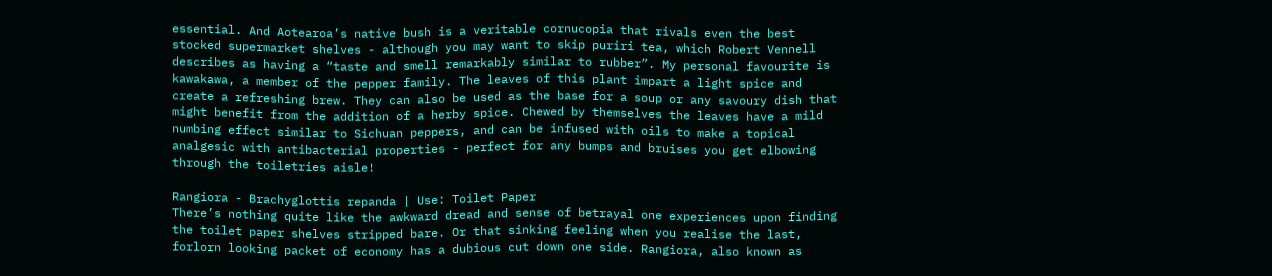essential. And Aotearoa’s native bush is a veritable cornucopia that rivals even the best stocked supermarket shelves - although you may want to skip puriri tea, which Robert Vennell describes as having a “taste and smell remarkably similar to rubber”. My personal favourite is kawakawa, a member of the pepper family. The leaves of this plant impart a light spice and create a refreshing brew. They can also be used as the base for a soup or any savoury dish that might benefit from the addition of a herby spice. Chewed by themselves the leaves have a mild numbing effect similar to Sichuan peppers, and can be infused with oils to make a topical analgesic with antibacterial properties - perfect for any bumps and bruises you get elbowing through the toiletries aisle!

Rangiora - Brachyglottis repanda | Use: Toilet Paper
There’s nothing quite like the awkward dread and sense of betrayal one experiences upon finding the toilet paper shelves stripped bare. Or that sinking feeling when you realise the last, forlorn looking packet of economy has a dubious cut down one side. Rangiora, also known as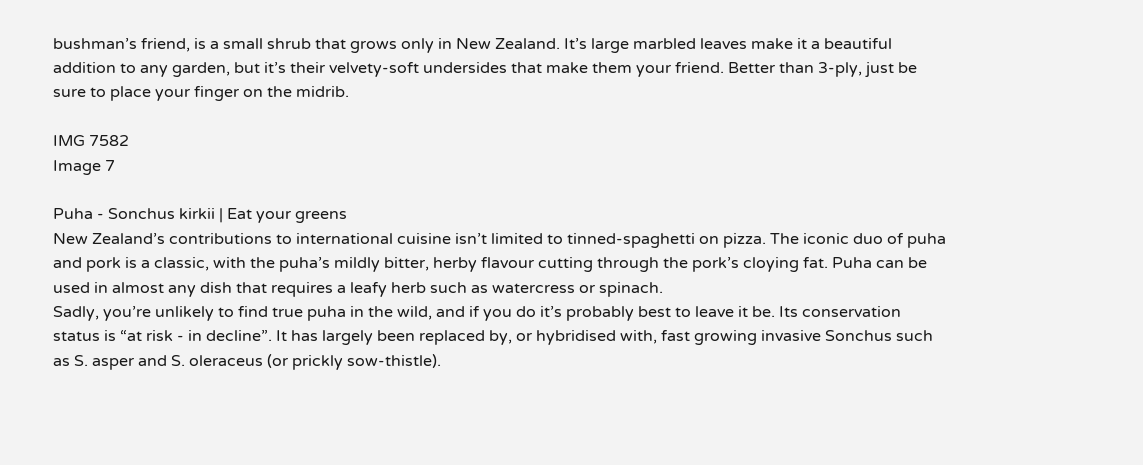bushman’s friend, is a small shrub that grows only in New Zealand. It’s large marbled leaves make it a beautiful addition to any garden, but it’s their velvety-soft undersides that make them your friend. Better than 3-ply, just be sure to place your finger on the midrib.

IMG 7582
Image 7

Puha - Sonchus kirkii | Eat your greens
New Zealand’s contributions to international cuisine isn’t limited to tinned-spaghetti on pizza. The iconic duo of puha and pork is a classic, with the puha’s mildly bitter, herby flavour cutting through the pork’s cloying fat. Puha can be used in almost any dish that requires a leafy herb such as watercress or spinach.
Sadly, you’re unlikely to find true puha in the wild, and if you do it’s probably best to leave it be. Its conservation status is “at risk - in decline”. It has largely been replaced by, or hybridised with, fast growing invasive Sonchus such as S. asper and S. oleraceus (or prickly sow-thistle).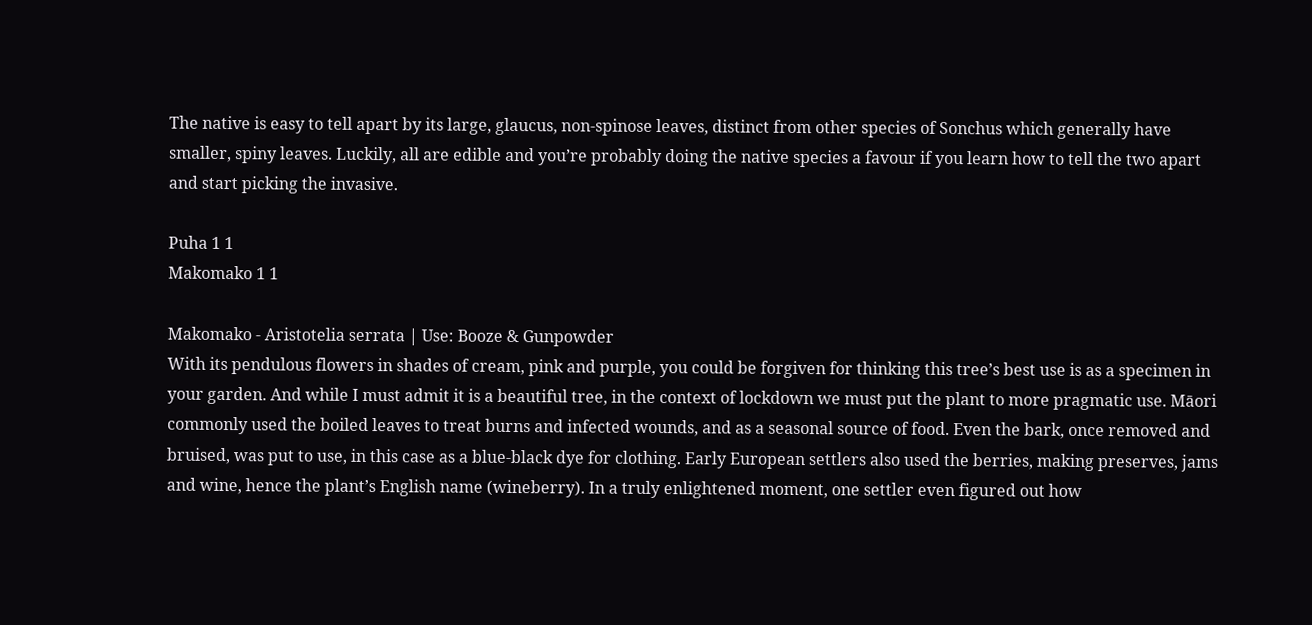The native is easy to tell apart by its large, glaucus, non-spinose leaves, distinct from other species of Sonchus which generally have smaller, spiny leaves. Luckily, all are edible and you’re probably doing the native species a favour if you learn how to tell the two apart and start picking the invasive.

Puha 1 1
Makomako 1 1

Makomako - Aristotelia serrata | Use: Booze & Gunpowder
With its pendulous flowers in shades of cream, pink and purple, you could be forgiven for thinking this tree’s best use is as a specimen in your garden. And while I must admit it is a beautiful tree, in the context of lockdown we must put the plant to more pragmatic use. Māori commonly used the boiled leaves to treat burns and infected wounds, and as a seasonal source of food. Even the bark, once removed and bruised, was put to use, in this case as a blue-black dye for clothing. Early European settlers also used the berries, making preserves, jams and wine, hence the plant’s English name (wineberry). In a truly enlightened moment, one settler even figured out how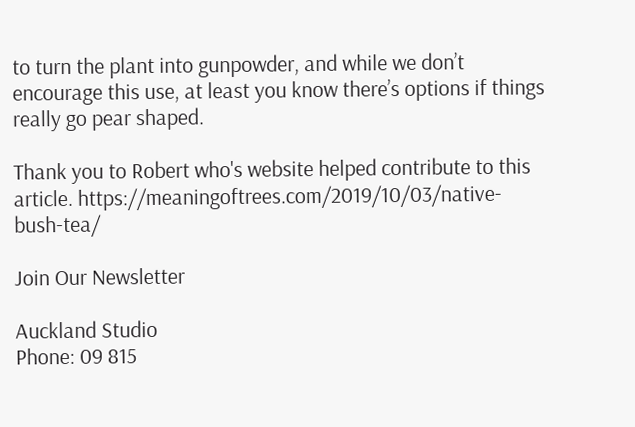to turn the plant into gunpowder, and while we don’t encourage this use, at least you know there’s options if things really go pear shaped.

Thank you to Robert who's website helped contribute to this article. https://meaningoftrees.com/2019/10/03/native-bush-tea/

Join Our Newsletter

Auckland Studio
Phone: 09 815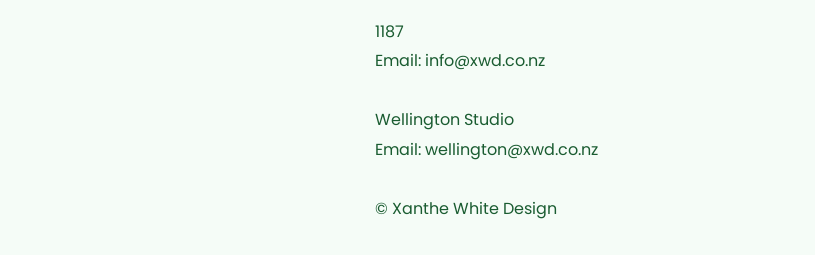1187
Email: info@xwd.co.nz

Wellington Studio
Email: wellington@xwd.co.nz

© Xanthe White Design